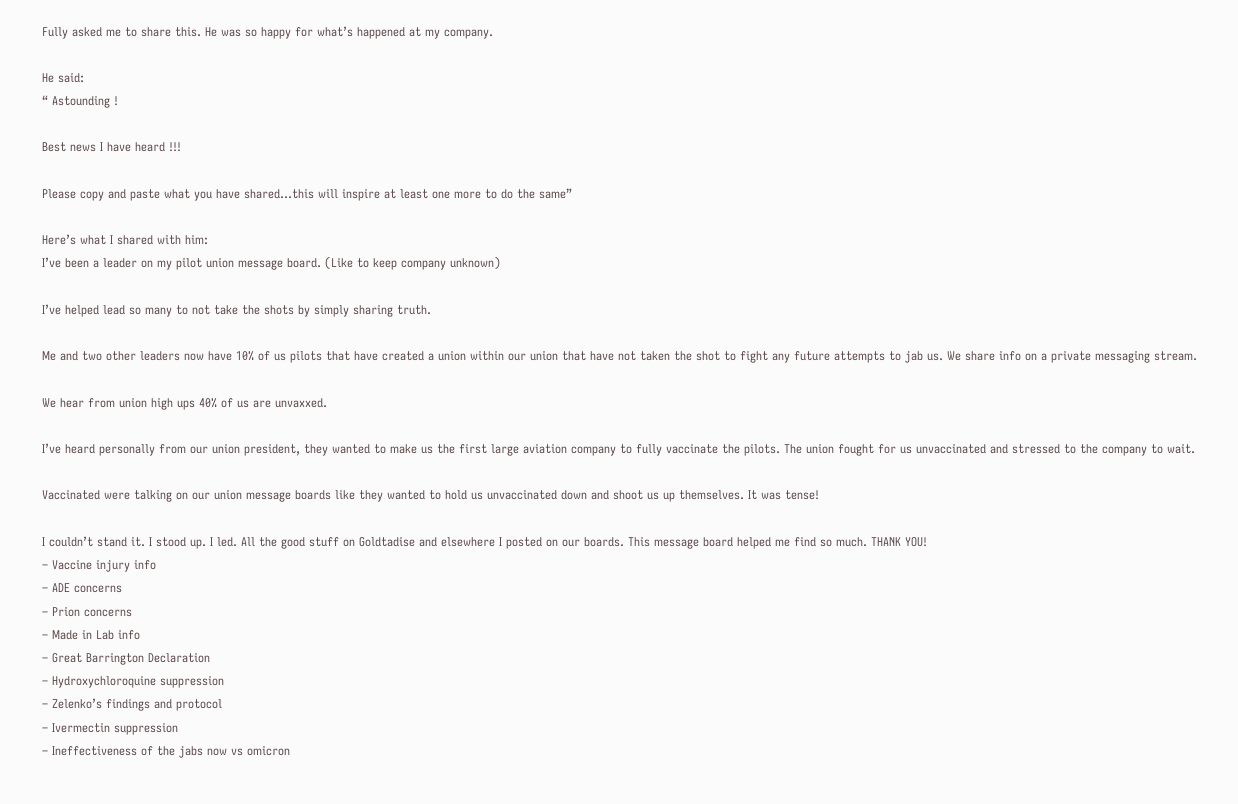Fully asked me to share this. He was so happy for what’s happened at my company.

He said:
“ Astounding !

Best news I have heard !!!

Please copy and paste what you have shared…this will inspire at least one more to do the same”

Here’s what I shared with him:
I’ve been a leader on my pilot union message board. (Like to keep company unknown)

I’ve helped lead so many to not take the shots by simply sharing truth.

Me and two other leaders now have 10% of us pilots that have created a union within our union that have not taken the shot to fight any future attempts to jab us. We share info on a private messaging stream.

We hear from union high ups 40% of us are unvaxxed.

I’ve heard personally from our union president, they wanted to make us the first large aviation company to fully vaccinate the pilots. The union fought for us unvaccinated and stressed to the company to wait.

Vaccinated were talking on our union message boards like they wanted to hold us unvaccinated down and shoot us up themselves. It was tense!

I couldn’t stand it. I stood up. I led. All the good stuff on Goldtadise and elsewhere I posted on our boards. This message board helped me find so much. THANK YOU!
– Vaccine injury info
– ADE concerns
– Prion concerns
– Made in Lab info
– Great Barrington Declaration
– Hydroxychloroquine suppression
– Zelenko’s findings and protocol
– Ivermectin suppression
– Ineffectiveness of the jabs now vs omicron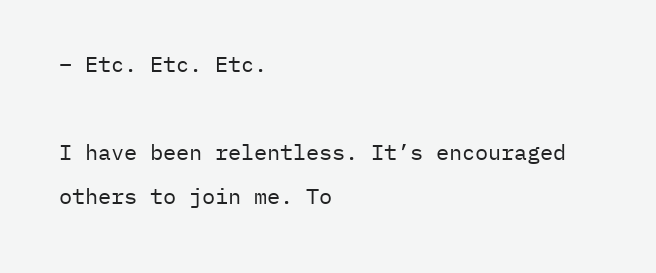– Etc. Etc. Etc.

I have been relentless. It’s encouraged others to join me. To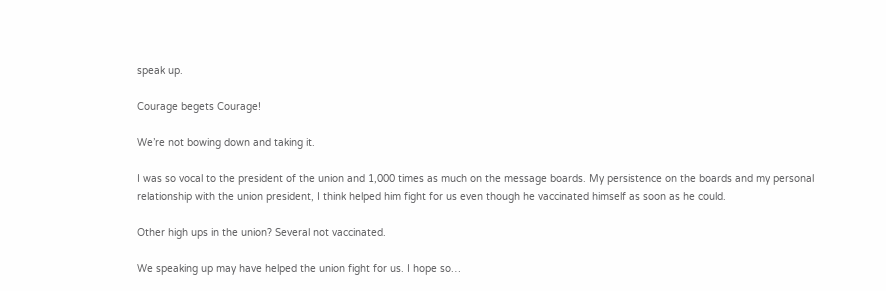speak up.

Courage begets Courage!

We’re not bowing down and taking it.

I was so vocal to the president of the union and 1,000 times as much on the message boards. My persistence on the boards and my personal relationship with the union president, I think helped him fight for us even though he vaccinated himself as soon as he could.

Other high ups in the union? Several not vaccinated.

We speaking up may have helped the union fight for us. I hope so…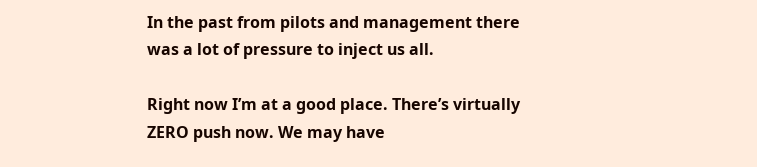In the past from pilots and management there was a lot of pressure to inject us all.

Right now I’m at a good place. There’s virtually ZERO push now. We may have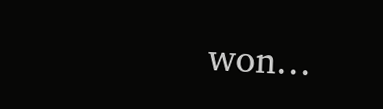won…